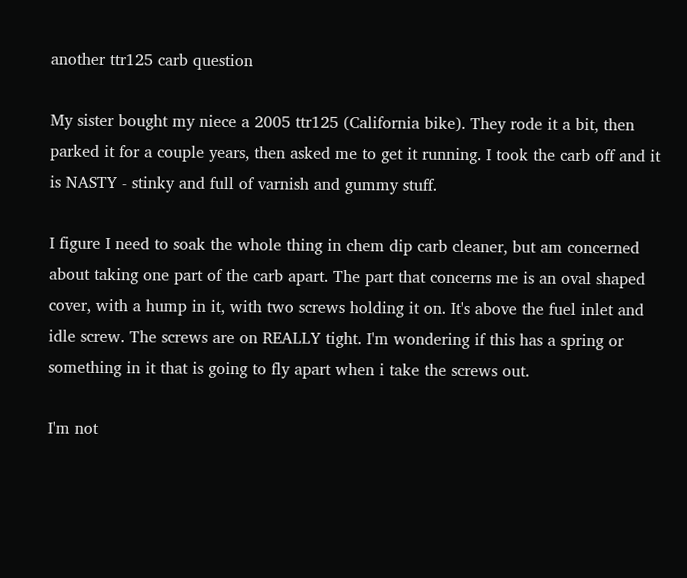another ttr125 carb question

My sister bought my niece a 2005 ttr125 (California bike). They rode it a bit, then parked it for a couple years, then asked me to get it running. I took the carb off and it is NASTY - stinky and full of varnish and gummy stuff.

I figure I need to soak the whole thing in chem dip carb cleaner, but am concerned about taking one part of the carb apart. The part that concerns me is an oval shaped cover, with a hump in it, with two screws holding it on. It's above the fuel inlet and idle screw. The screws are on REALLY tight. I'm wondering if this has a spring or something in it that is going to fly apart when i take the screws out.

I'm not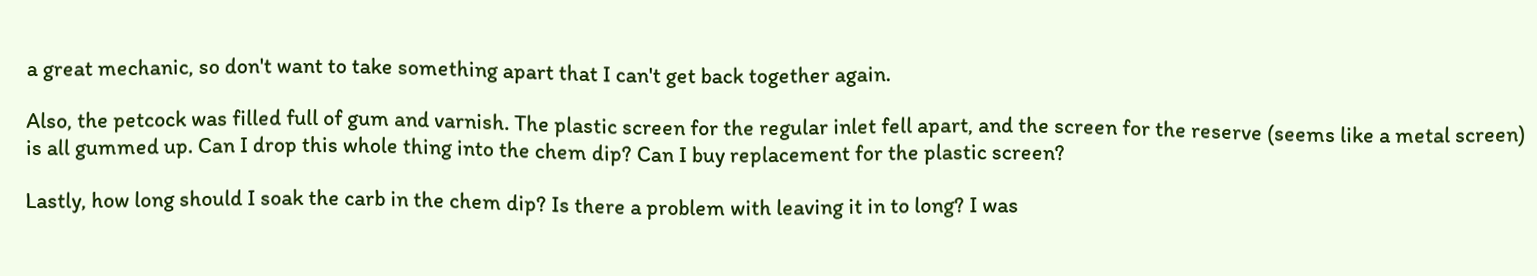a great mechanic, so don't want to take something apart that I can't get back together again.

Also, the petcock was filled full of gum and varnish. The plastic screen for the regular inlet fell apart, and the screen for the reserve (seems like a metal screen) is all gummed up. Can I drop this whole thing into the chem dip? Can I buy replacement for the plastic screen?

Lastly, how long should I soak the carb in the chem dip? Is there a problem with leaving it in to long? I was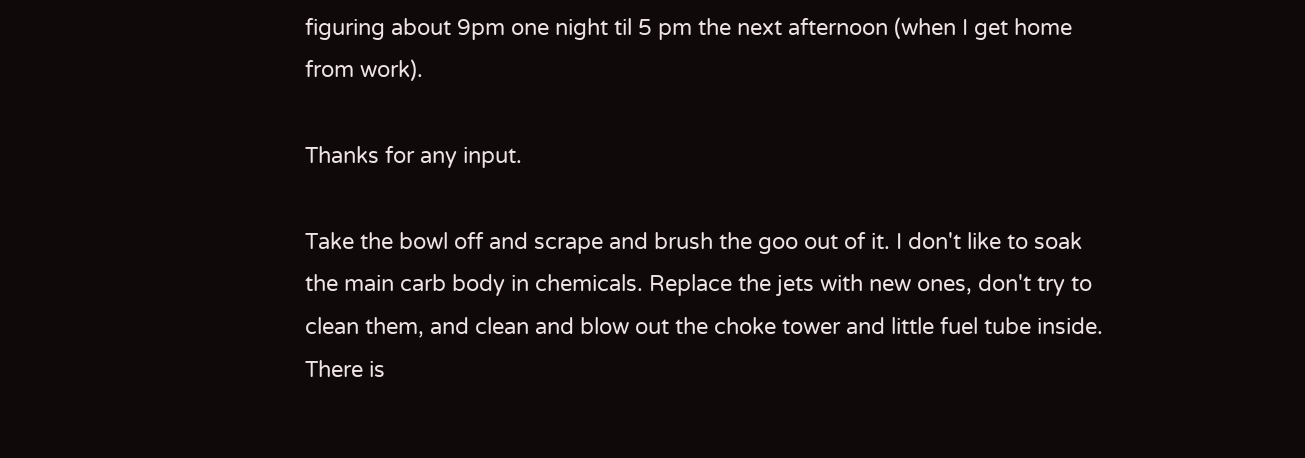figuring about 9pm one night til 5 pm the next afternoon (when I get home from work).

Thanks for any input.

Take the bowl off and scrape and brush the goo out of it. I don't like to soak the main carb body in chemicals. Replace the jets with new ones, don't try to clean them, and clean and blow out the choke tower and little fuel tube inside. There is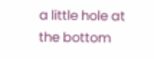a little hole at the bottom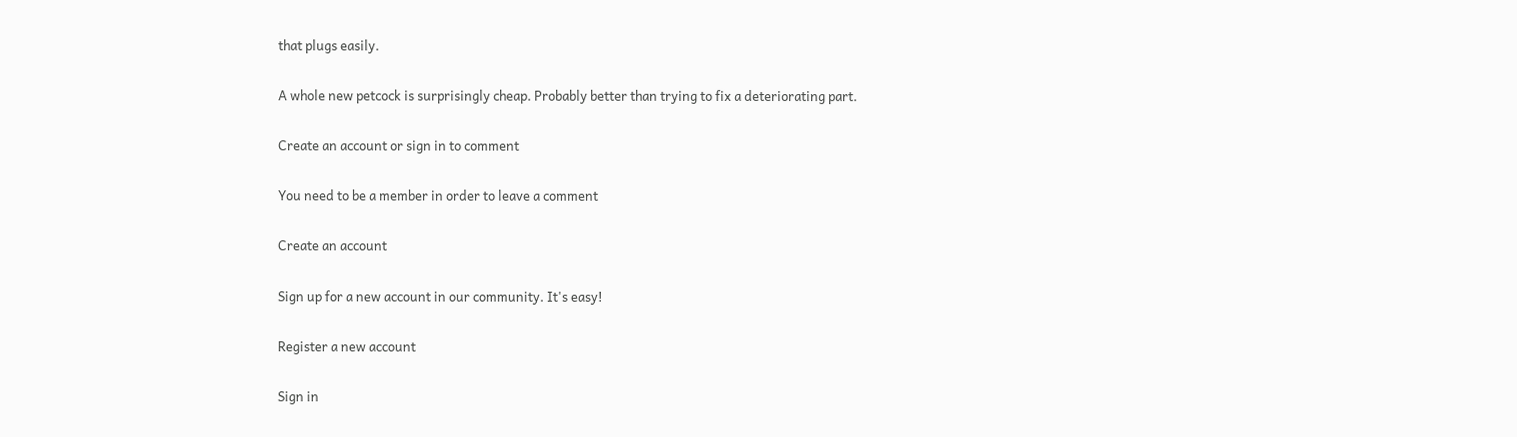that plugs easily.

A whole new petcock is surprisingly cheap. Probably better than trying to fix a deteriorating part.

Create an account or sign in to comment

You need to be a member in order to leave a comment

Create an account

Sign up for a new account in our community. It's easy!

Register a new account

Sign in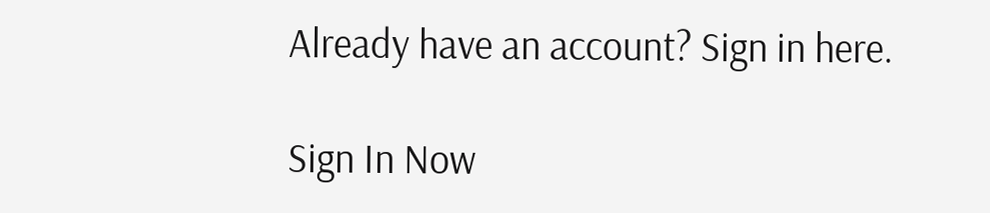Already have an account? Sign in here.

Sign In Now